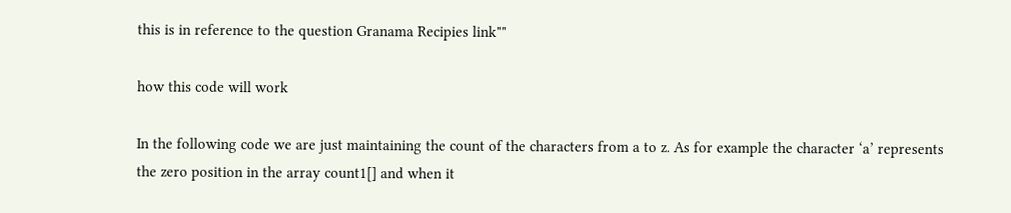this is in reference to the question Granama Recipies link""

how this code will work

In the following code we are just maintaining the count of the characters from a to z. As for example the character ‘a’ represents the zero position in the array count1[] and when it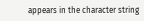appears in the character string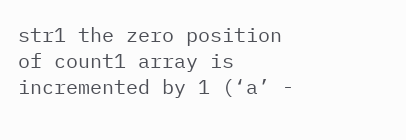str1 the zero position of count1 array is incremented by 1 (‘a’ -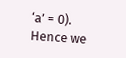‘a’ = 0). Hence we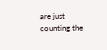are just counting the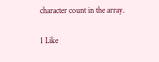character count in the array.

1 Like